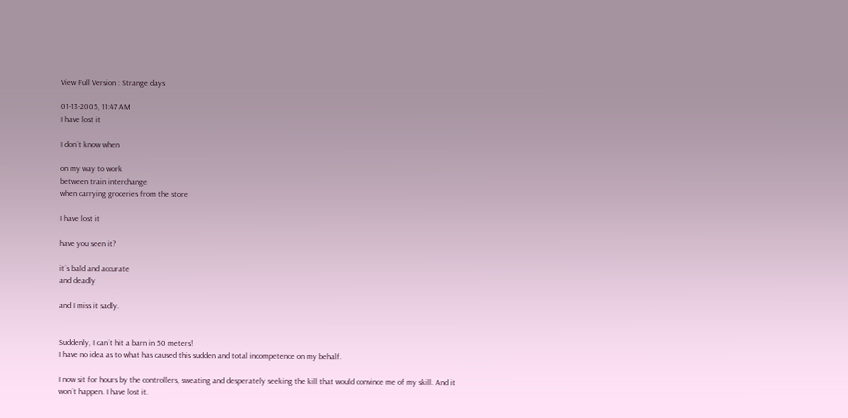View Full Version : Strange days

01-13-2005, 11:47 AM
I have lost it

I don´t know when

on my way to work
between train interchange
when carrying groceries from the store

I have lost it

have you seen it?

it´s bald and accurate
and deadly

and I miss it sadly.


Suddenly, I can´t hit a barn in 50 meters!
I have no idea as to what has caused this sudden and total incompetence on my behalf.

I now sit for hours by the controllers, sweating and desperately seeking the kill that would convince me of my skill. And it won´t happen. I have lost it.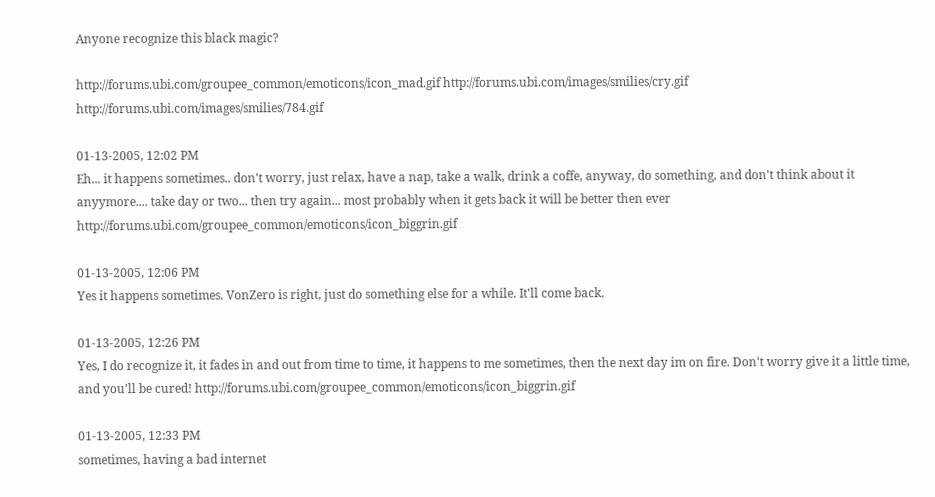Anyone recognize this black magic?

http://forums.ubi.com/groupee_common/emoticons/icon_mad.gif http://forums.ubi.com/images/smilies/cry.gif http://forums.ubi.com/images/smilies/784.gif

01-13-2005, 12:02 PM
Eh... it happens sometimes.. don't worry, just relax, have a nap, take a walk, drink a coffe, anyway, do something, and don't think about it anyymore.... take day or two... then try again... most probably when it gets back it will be better then ever http://forums.ubi.com/groupee_common/emoticons/icon_biggrin.gif

01-13-2005, 12:06 PM
Yes it happens sometimes. VonZero is right, just do something else for a while. It'll come back.

01-13-2005, 12:26 PM
Yes, I do recognize it, it fades in and out from time to time, it happens to me sometimes, then the next day im on fire. Don't worry give it a little time, and you'll be cured! http://forums.ubi.com/groupee_common/emoticons/icon_biggrin.gif

01-13-2005, 12:33 PM
sometimes, having a bad internet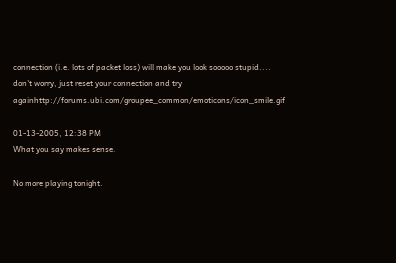connection (i.e. lots of packet loss) will make you look sooooo stupid.... don't worry, just reset your connection and try againhttp://forums.ubi.com/groupee_common/emoticons/icon_smile.gif

01-13-2005, 12:38 PM
What you say makes sense.

No more playing tonight.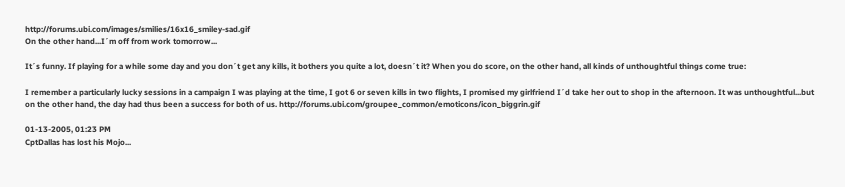http://forums.ubi.com/images/smilies/16x16_smiley-sad.gif
On the other hand...I´m off from work tomorrow...

It´s funny. If playing for a while some day and you don´t get any kills, it bothers you quite a lot, doesn´t it? When you do score, on the other hand, all kinds of unthoughtful things come true:

I remember a particularly lucky sessions in a campaign I was playing at the time, I got 6 or seven kills in two flights, I promised my girlfriend I´d take her out to shop in the afternoon. It was unthoughtful...but on the other hand, the day had thus been a success for both of us. http://forums.ubi.com/groupee_common/emoticons/icon_biggrin.gif

01-13-2005, 01:23 PM
CptDallas has lost his Mojo...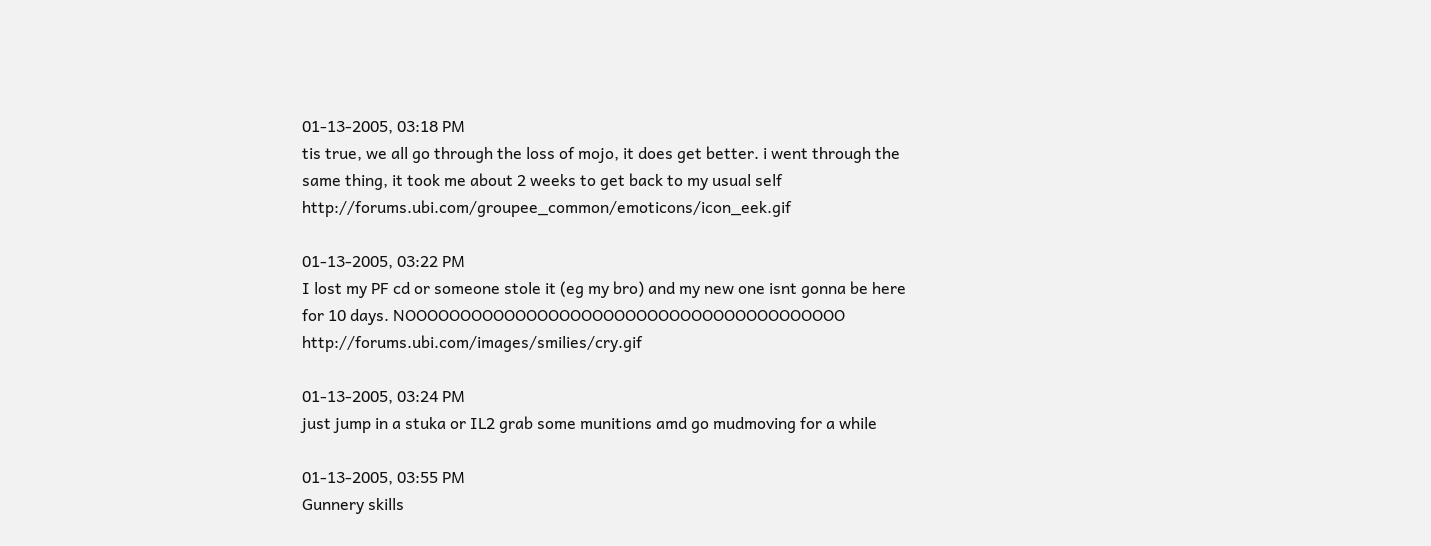01-13-2005, 03:18 PM
tis true, we all go through the loss of mojo, it does get better. i went through the same thing, it took me about 2 weeks to get back to my usual self http://forums.ubi.com/groupee_common/emoticons/icon_eek.gif

01-13-2005, 03:22 PM
I lost my PF cd or someone stole it (eg my bro) and my new one isnt gonna be here for 10 days. NOOOOOOOOOOOOOOOOOOOOOOOOOOOOOOOOOOOOOOOO http://forums.ubi.com/images/smilies/cry.gif

01-13-2005, 03:24 PM
just jump in a stuka or IL2 grab some munitions amd go mudmoving for a while

01-13-2005, 03:55 PM
Gunnery skills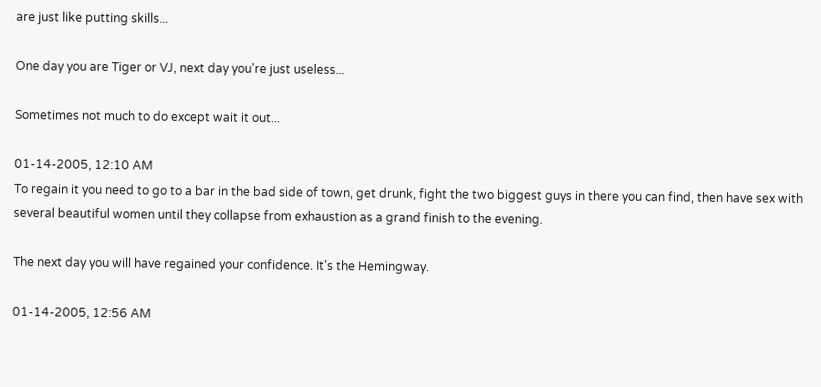are just like putting skills...

One day you are Tiger or VJ, next day you're just useless...

Sometimes not much to do except wait it out...

01-14-2005, 12:10 AM
To regain it you need to go to a bar in the bad side of town, get drunk, fight the two biggest guys in there you can find, then have sex with several beautiful women until they collapse from exhaustion as a grand finish to the evening.

The next day you will have regained your confidence. It's the Hemingway.

01-14-2005, 12:56 AM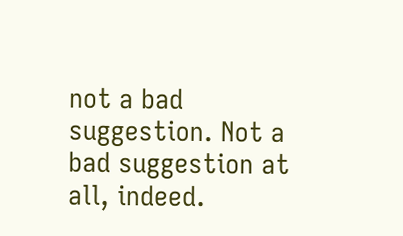not a bad suggestion. Not a bad suggestion at all, indeed.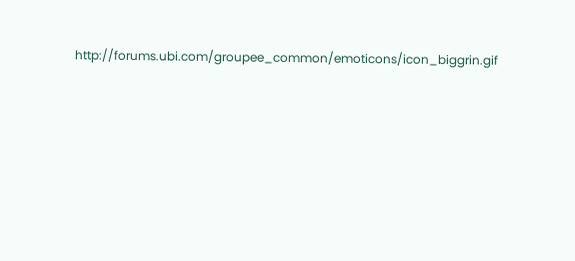http://forums.ubi.com/groupee_common/emoticons/icon_biggrin.gif